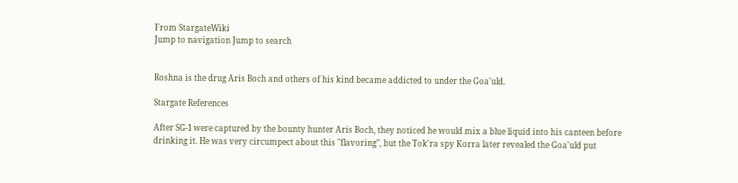From StargateWiki
Jump to navigation Jump to search


Roshna is the drug Aris Boch and others of his kind became addicted to under the Goa'uld.

Stargate References

After SG-1 were captured by the bounty hunter Aris Boch, they noticed he would mix a blue liquid into his canteen before drinking it. He was very circumpect about this "flavoring", but the Tok'ra spy Korra later revealed the Goa'uld put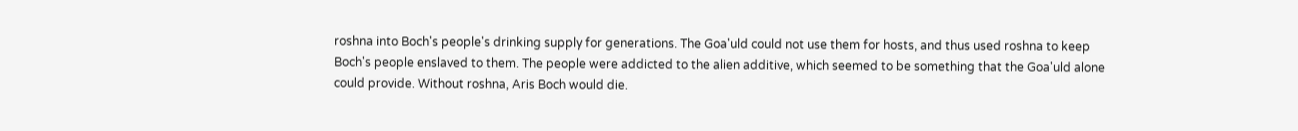roshna into Boch's people's drinking supply for generations. The Goa'uld could not use them for hosts, and thus used roshna to keep Boch's people enslaved to them. The people were addicted to the alien additive, which seemed to be something that the Goa'uld alone could provide. Without roshna, Aris Boch would die.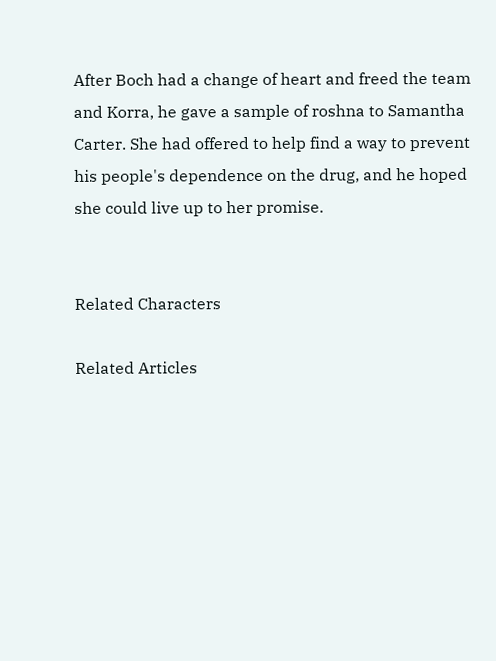After Boch had a change of heart and freed the team and Korra, he gave a sample of roshna to Samantha Carter. She had offered to help find a way to prevent his people's dependence on the drug, and he hoped she could live up to her promise.


Related Characters

Related Articles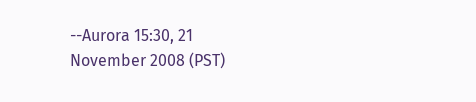--Aurora 15:30, 21 November 2008 (PST)